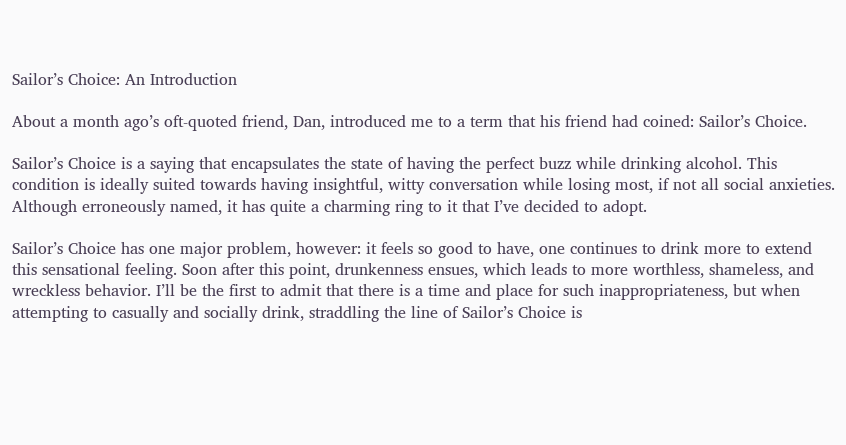Sailor’s Choice: An Introduction

About a month ago’s oft-quoted friend, Dan, introduced me to a term that his friend had coined: Sailor’s Choice.

Sailor’s Choice is a saying that encapsulates the state of having the perfect buzz while drinking alcohol. This condition is ideally suited towards having insightful, witty conversation while losing most, if not all social anxieties. Although erroneously named, it has quite a charming ring to it that I’ve decided to adopt.

Sailor’s Choice has one major problem, however: it feels so good to have, one continues to drink more to extend this sensational feeling. Soon after this point, drunkenness ensues, which leads to more worthless, shameless, and wreckless behavior. I’ll be the first to admit that there is a time and place for such inappropriateness, but when attempting to casually and socially drink, straddling the line of Sailor’s Choice is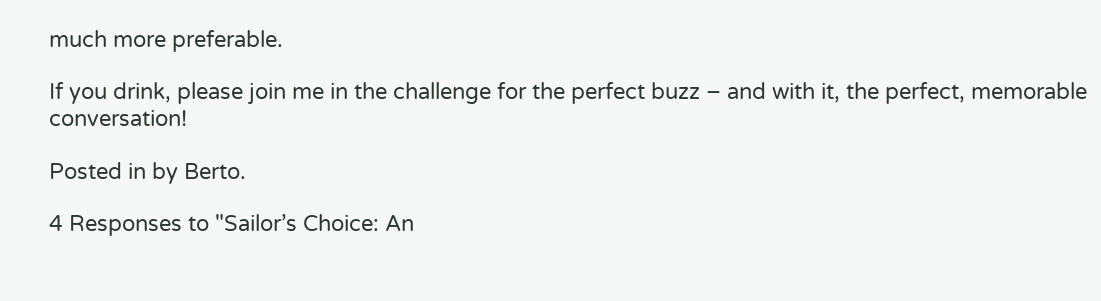much more preferable.

If you drink, please join me in the challenge for the perfect buzz – and with it, the perfect, memorable conversation!

Posted in by Berto.

4 Responses to "Sailor’s Choice: An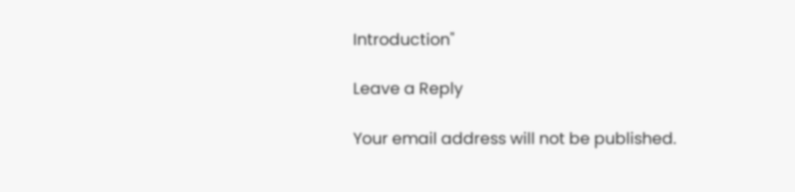Introduction"

Leave a Reply

Your email address will not be published.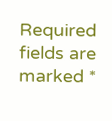Required fields are marked *